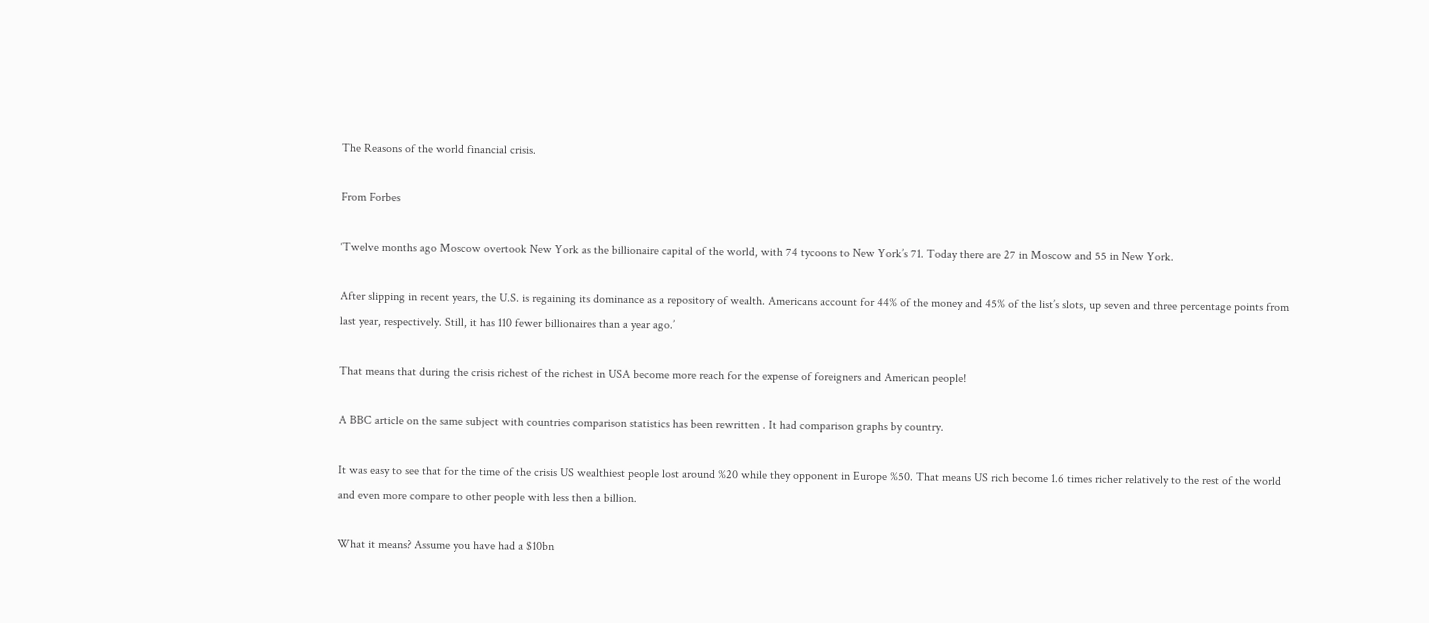The Reasons of the world financial crisis.

From Forbes

‘Twelve months ago Moscow overtook New York as the billionaire capital of the world, with 74 tycoons to New York’s 71. Today there are 27 in Moscow and 55 in New York.

After slipping in recent years, the U.S. is regaining its dominance as a repository of wealth. Americans account for 44% of the money and 45% of the list’s slots, up seven and three percentage points from last year, respectively. Still, it has 110 fewer billionaires than a year ago.’

That means that during the crisis richest of the richest in USA become more reach for the expense of foreigners and American people!

A BBC article on the same subject with countries comparison statistics has been rewritten . It had comparison graphs by country.

It was easy to see that for the time of the crisis US wealthiest people lost around %20 while they opponent in Europe %50. That means US rich become 1.6 times richer relatively to the rest of the world and even more compare to other people with less then a billion.

What it means? Assume you have had a $10bn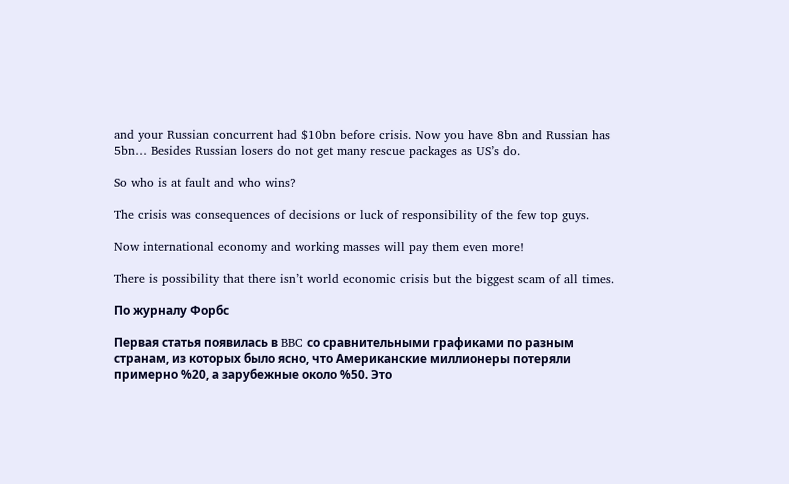and your Russian concurrent had $10bn before crisis. Now you have 8bn and Russian has 5bn… Besides Russian losers do not get many rescue packages as US’s do.

So who is at fault and who wins?

The crisis was consequences of decisions or luck of responsibility of the few top guys.

Now international economy and working masses will pay them even more!

There is possibility that there isn’t world economic crisis but the biggest scam of all times.

По журналу Форбс

Первая статья появилась в BBC со сравнительными графиками по разным странам, из которых было ясно, что Американские миллионеры потеряли примерно %20, а зарубежные около %50. Это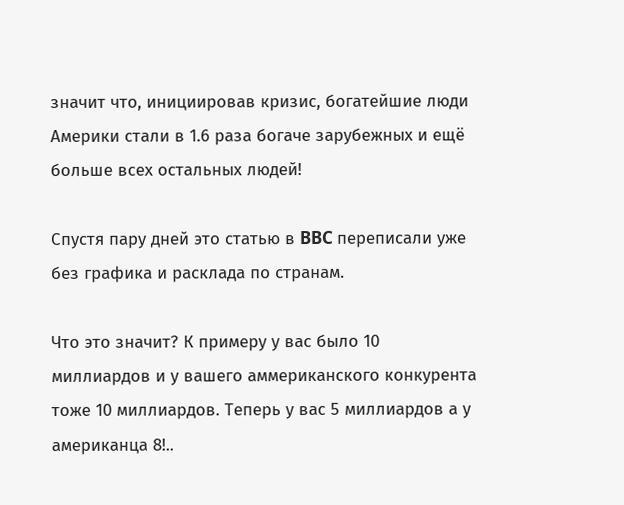значит что, инициировав кризис, богатейшие люди Америки стали в 1.6 раза богаче зарубежных и ещё больше всех остальных людей!

Спустя пару дней это статью в BBC переписали уже без графика и расклада по странам.

Что это значит? К примеру у вас было 10 миллиардов и у вашего аммериканского конкурента тоже 10 миллиардов. Теперь у вас 5 миллиардов а у американца 8!..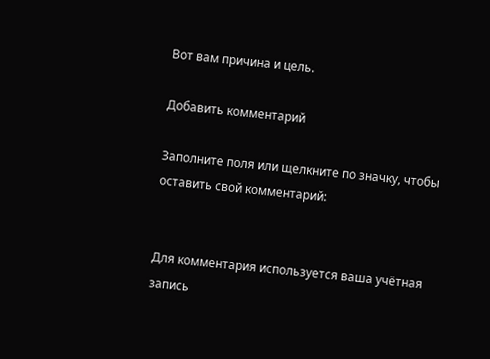Вот вам причина и цель.

Добавить комментарий

Заполните поля или щелкните по значку, чтобы оставить свой комментарий:


Для комментария используется ваша учётная запись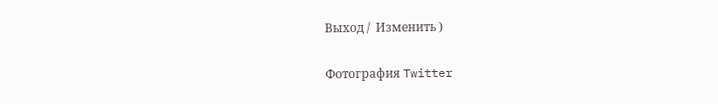Выход /  Изменить )

Фотография Twitter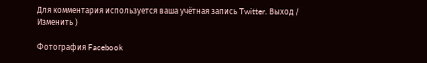Для комментария используется ваша учётная запись Twitter. Выход /  Изменить )

Фотография Facebook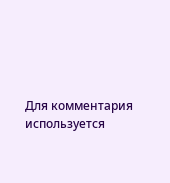Для комментария используется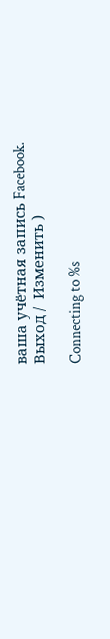ваша учётная запись Facebook. Выход /  Изменить )

Connecting to %s